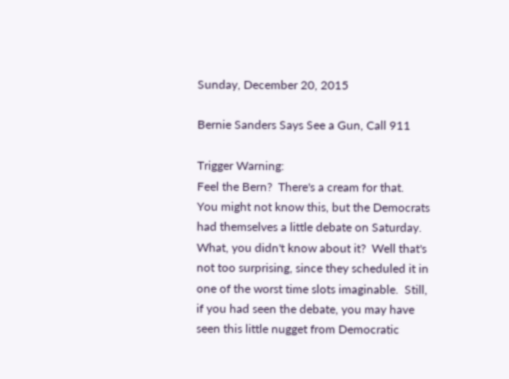Sunday, December 20, 2015

Bernie Sanders Says See a Gun, Call 911

Trigger Warning:
Feel the Bern?  There's a cream for that.
You might not know this, but the Democrats had themselves a little debate on Saturday.  What, you didn't know about it?  Well that's not too surprising, since they scheduled it in one of the worst time slots imaginable.  Still, if you had seen the debate, you may have seen this little nugget from Democratic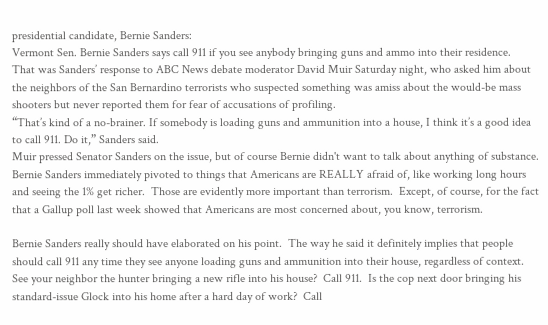presidential candidate, Bernie Sanders:
Vermont Sen. Bernie Sanders says call 911 if you see anybody bringing guns and ammo into their residence.
That was Sanders’ response to ABC News debate moderator David Muir Saturday night, who asked him about the neighbors of the San Bernardino terrorists who suspected something was amiss about the would-be mass shooters but never reported them for fear of accusations of profiling.
“That’s kind of a no-brainer. If somebody is loading guns and ammunition into a house, I think it’s a good idea to call 911. Do it,” Sanders said.
Muir pressed Senator Sanders on the issue, but of course Bernie didn't want to talk about anything of substance.  Bernie Sanders immediately pivoted to things that Americans are REALLY afraid of, like working long hours and seeing the 1% get richer.  Those are evidently more important than terrorism.  Except, of course, for the fact that a Gallup poll last week showed that Americans are most concerned about, you know, terrorism.

Bernie Sanders really should have elaborated on his point.  The way he said it definitely implies that people should call 911 any time they see anyone loading guns and ammunition into their house, regardless of context.  See your neighbor the hunter bringing a new rifle into his house?  Call 911.  Is the cop next door bringing his standard-issue Glock into his home after a hard day of work?  Call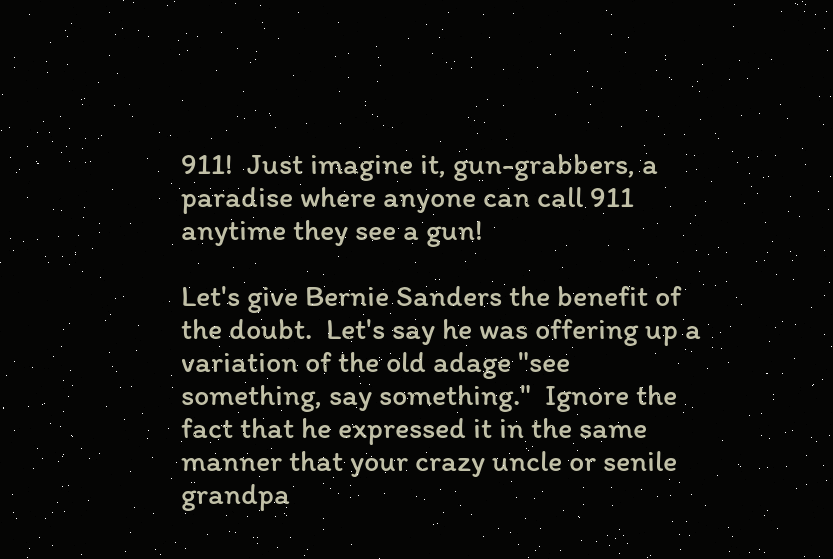911!  Just imagine it, gun-grabbers, a paradise where anyone can call 911 anytime they see a gun!

Let's give Bernie Sanders the benefit of the doubt.  Let's say he was offering up a variation of the old adage "see something, say something."  Ignore the fact that he expressed it in the same manner that your crazy uncle or senile grandpa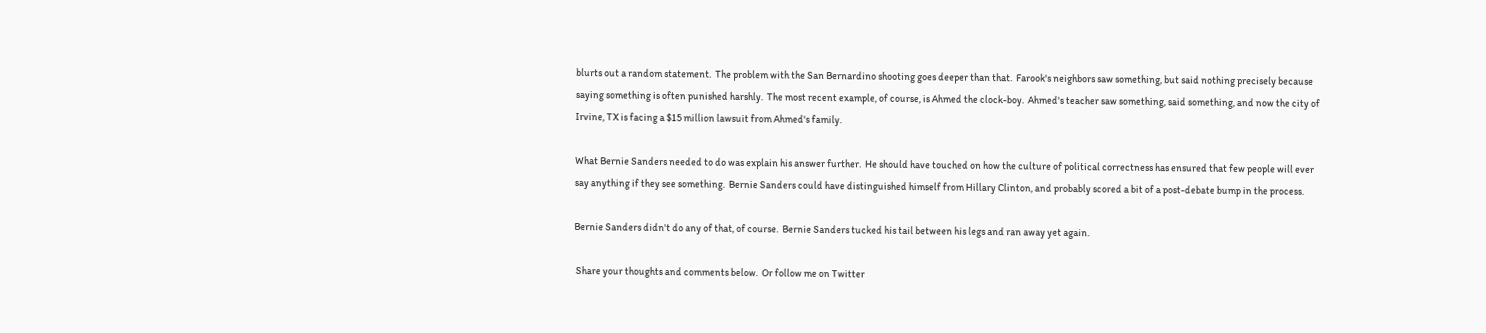blurts out a random statement.  The problem with the San Bernardino shooting goes deeper than that.  Farook's neighbors saw something, but said nothing precisely because saying something is often punished harshly.  The most recent example, of course, is Ahmed the clock-boy.  Ahmed's teacher saw something, said something, and now the city of Irvine, TX is facing a $15 million lawsuit from Ahmed's family.

What Bernie Sanders needed to do was explain his answer further.  He should have touched on how the culture of political correctness has ensured that few people will ever say anything if they see something.  Bernie Sanders could have distinguished himself from Hillary Clinton, and probably scored a bit of a post-debate bump in the process.

Bernie Sanders didn't do any of that, of course.  Bernie Sanders tucked his tail between his legs and ran away yet again.

 Share your thoughts and comments below.  Or follow me on Twitter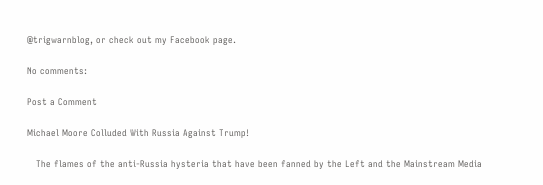@trigwarnblog, or check out my Facebook page.

No comments:

Post a Comment

Michael Moore Colluded With Russia Against Trump!

   The flames of the anti-Russia hysteria that have been fanned by the Left and the Mainstream Media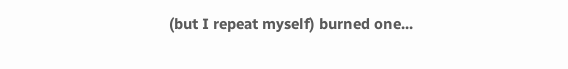(but I repeat myself) burned one...